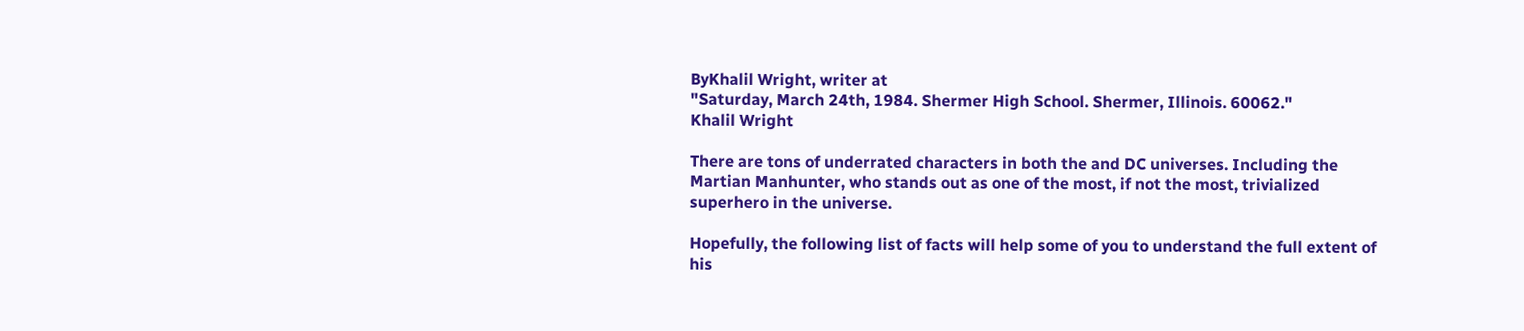ByKhalil Wright, writer at
"Saturday, March 24th, 1984. Shermer High School. Shermer, Illinois. 60062."
Khalil Wright

There are tons of underrated characters in both the and DC universes. Including the Martian Manhunter, who stands out as one of the most, if not the most, trivialized superhero in the universe.

Hopefully, the following list of facts will help some of you to understand the full extent of his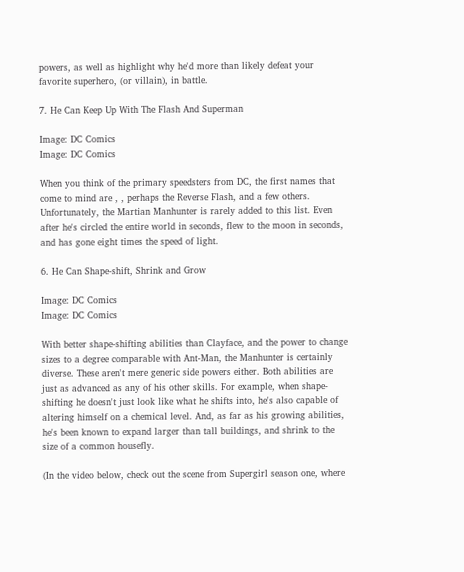powers, as well as highlight why he'd more than likely defeat your favorite superhero, (or villain), in battle.

7. He Can Keep Up With The Flash And Superman

Image: DC Comics
Image: DC Comics

When you think of the primary speedsters from DC, the first names that come to mind are , , perhaps the Reverse Flash, and a few others. Unfortunately, the Martian Manhunter is rarely added to this list. Even after he's circled the entire world in seconds, flew to the moon in seconds, and has gone eight times the speed of light.

6. He Can Shape-shift, Shrink and Grow

Image: DC Comics
Image: DC Comics

With better shape-shifting abilities than Clayface, and the power to change sizes to a degree comparable with Ant-Man, the Manhunter is certainly diverse. These aren't mere generic side powers either. Both abilities are just as advanced as any of his other skills. For example, when shape-shifting he doesn't just look like what he shifts into, he's also capable of altering himself on a chemical level. And, as far as his growing abilities, he's been known to expand larger than tall buildings, and shrink to the size of a common housefly.

(In the video below, check out the scene from Supergirl season one, where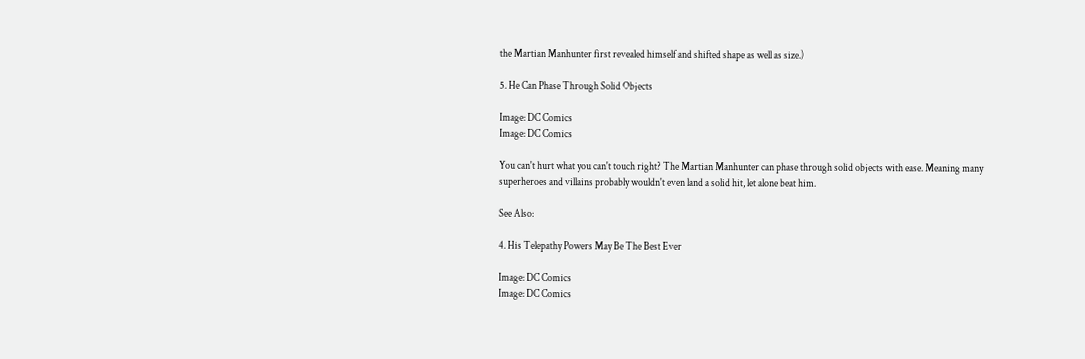the Martian Manhunter first revealed himself and shifted shape as well as size.)

5. He Can Phase Through Solid Objects

Image: DC Comics
Image: DC Comics

You can't hurt what you can't touch right? The Martian Manhunter can phase through solid objects with ease. Meaning many superheroes and villains probably wouldn't even land a solid hit, let alone beat him.

See Also:

4. His Telepathy Powers May Be The Best Ever

Image: DC Comics
Image: DC Comics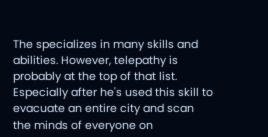The specializes in many skills and abilities. However, telepathy is probably at the top of that list. Especially after he's used this skill to evacuate an entire city and scan the minds of everyone on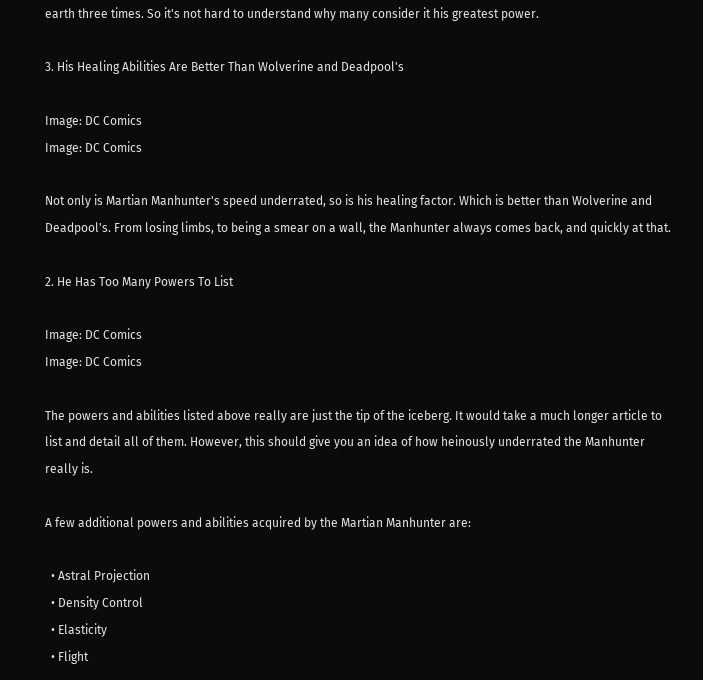earth three times. So it's not hard to understand why many consider it his greatest power.

3. His Healing Abilities Are Better Than Wolverine and Deadpool's

Image: DC Comics
Image: DC Comics

Not only is Martian Manhunter's speed underrated, so is his healing factor. Which is better than Wolverine and Deadpool's. From losing limbs, to being a smear on a wall, the Manhunter always comes back, and quickly at that.

2. He Has Too Many Powers To List

Image: DC Comics
Image: DC Comics

The powers and abilities listed above really are just the tip of the iceberg. It would take a much longer article to list and detail all of them. However, this should give you an idea of how heinously underrated the Manhunter really is.

A few additional powers and abilities acquired by the Martian Manhunter are:

  • Astral Projection
  • Density Control
  • Elasticity
  • Flight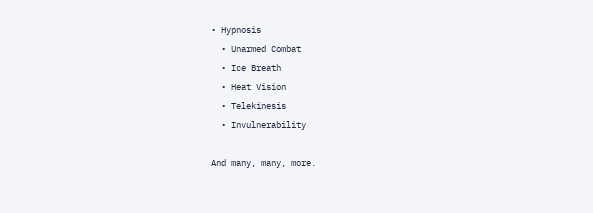• Hypnosis
  • Unarmed Combat
  • Ice Breath
  • Heat Vision
  • Telekinesis
  • Invulnerability

And many, many, more.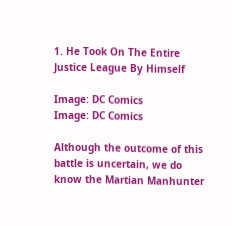1. He Took On The Entire Justice League By Himself

Image: DC Comics
Image: DC Comics

Although the outcome of this battle is uncertain, we do know the Martian Manhunter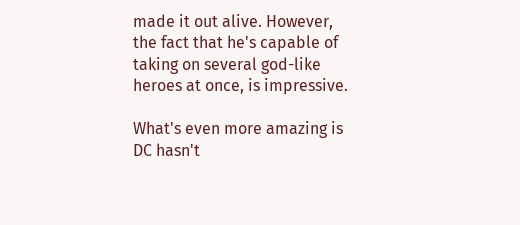made it out alive. However, the fact that he's capable of taking on several god-like heroes at once, is impressive.

What's even more amazing is DC hasn't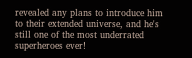revealed any plans to introduce him to their extended universe, and he's still one of the most underrated superheroes ever!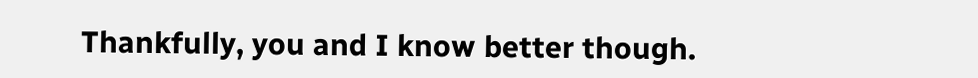Thankfully, you and I know better though.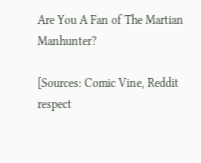Are You A Fan of The Martian Manhunter?

[Sources: Comic Vine, Reddit respect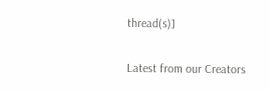thread(s)]


Latest from our Creators